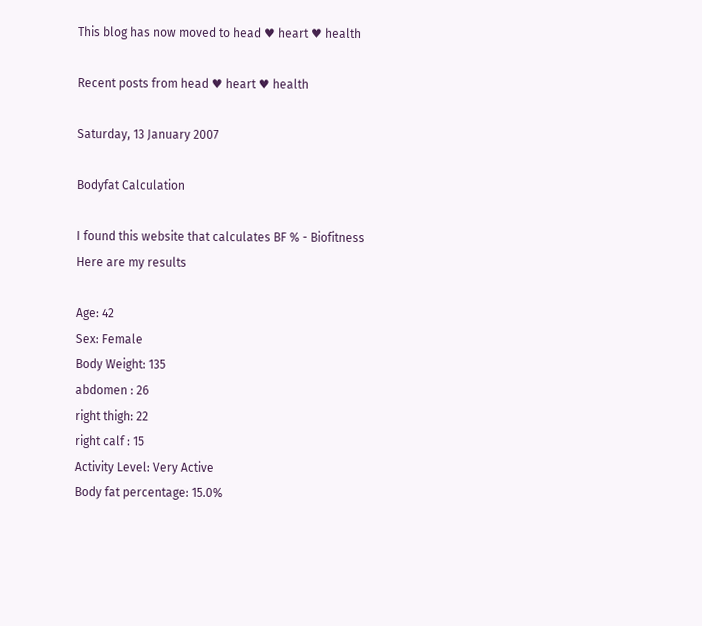This blog has now moved to head ♥ heart ♥ health

Recent posts from head ♥ heart ♥ health

Saturday, 13 January 2007

Bodyfat Calculation

I found this website that calculates BF % - Biofitness
Here are my results

Age: 42
Sex: Female
Body Weight: 135
abdomen : 26
right thigh: 22
right calf : 15
Activity Level: Very Active
Body fat percentage: 15.0%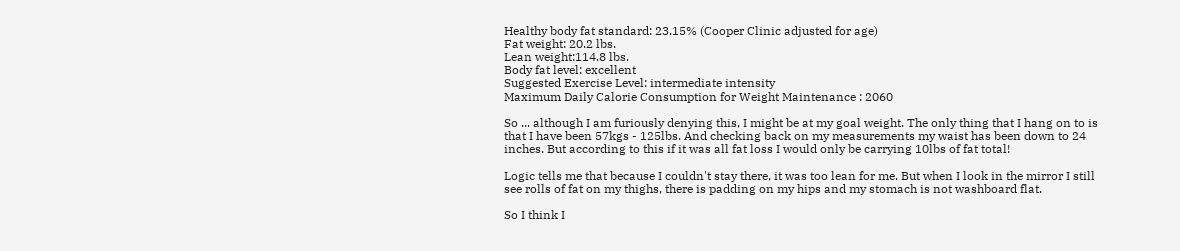Healthy body fat standard: 23.15% (Cooper Clinic adjusted for age)
Fat weight: 20.2 lbs.
Lean weight:114.8 lbs.
Body fat level: excellent
Suggested Exercise Level: intermediate intensity
Maximum Daily Calorie Consumption for Weight Maintenance : 2060

So ... although I am furiously denying this, I might be at my goal weight. The only thing that I hang on to is that I have been 57kgs - 125lbs. And checking back on my measurements my waist has been down to 24 inches. But according to this if it was all fat loss I would only be carrying 10lbs of fat total!

Logic tells me that because I couldn't stay there, it was too lean for me. But when I look in the mirror I still see rolls of fat on my thighs, there is padding on my hips and my stomach is not washboard flat.

So I think I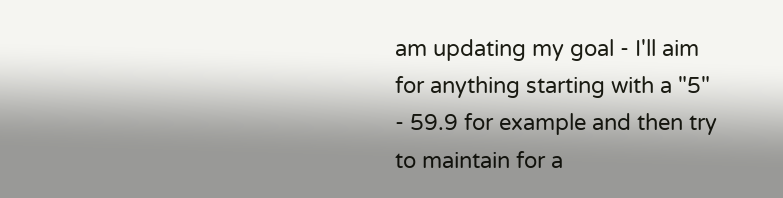am updating my goal - I'll aim for anything starting with a "5" - 59.9 for example and then try to maintain for a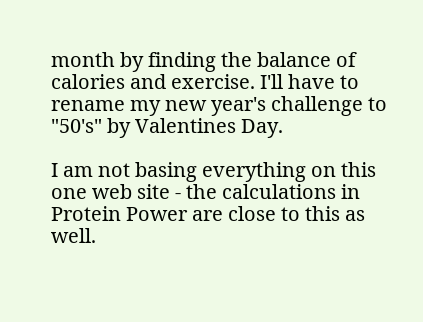month by finding the balance of calories and exercise. I'll have to rename my new year's challenge to "50's" by Valentines Day.

I am not basing everything on this one web site - the calculations in Protein Power are close to this as well.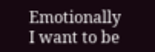Emotionally I want to be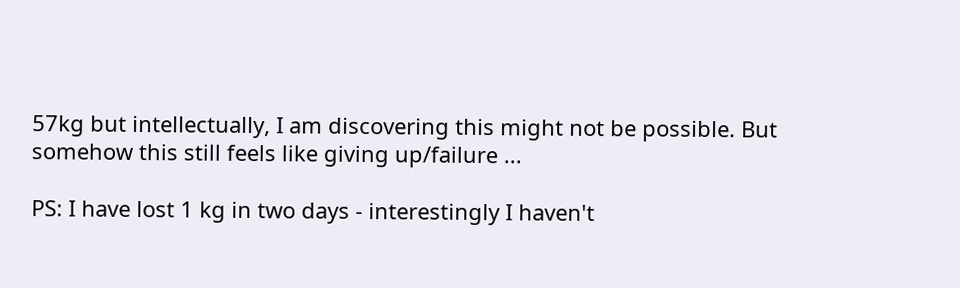57kg but intellectually, I am discovering this might not be possible. But somehow this still feels like giving up/failure ...

PS: I have lost 1 kg in two days - interestingly I haven't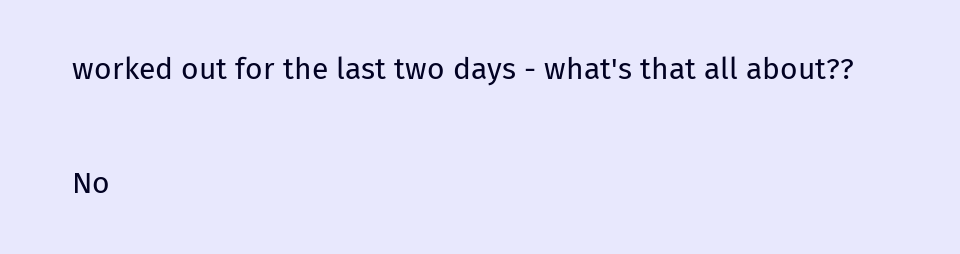worked out for the last two days - what's that all about??

No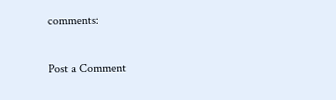comments:

Post a Comment